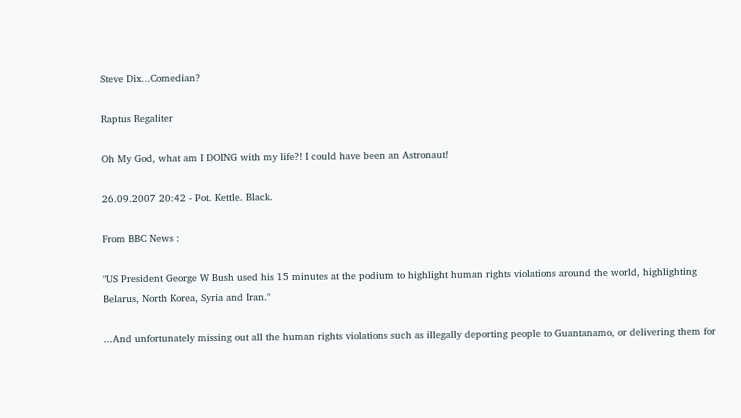Steve Dix...Comedian?

Raptus Regaliter

Oh My God, what am I DOING with my life?! I could have been an Astronaut!

26.09.2007 20:42 - Pot. Kettle. Black.

From BBC News :

"US President George W Bush used his 15 minutes at the podium to highlight human rights violations around the world, highlighting Belarus, North Korea, Syria and Iran."

...And unfortunately missing out all the human rights violations such as illegally deporting people to Guantanamo, or delivering them for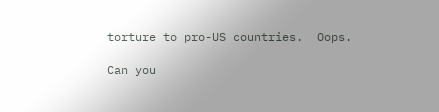torture to pro-US countries.  Oops.

Can you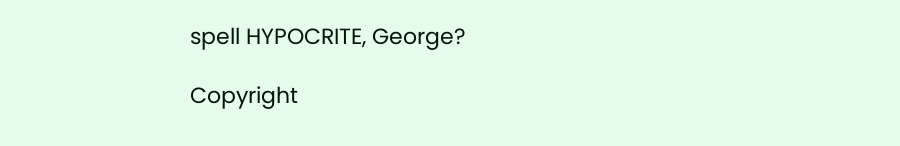spell HYPOCRITE, George?

Copyright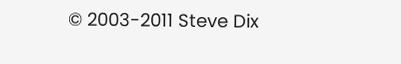© 2003-2011 Steve Dix